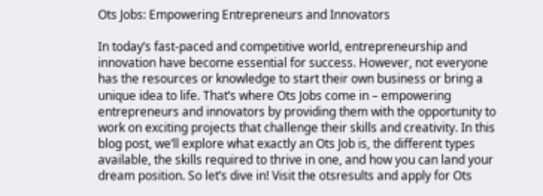Ots Jobs: Empowering Entrepreneurs and Innovators

In today’s fast-paced and competitive world, entrepreneurship and innovation have become essential for success. However, not everyone has the resources or knowledge to start their own business or bring a unique idea to life. That’s where Ots Jobs come in – empowering entrepreneurs and innovators by providing them with the opportunity to work on exciting projects that challenge their skills and creativity. In this blog post, we’ll explore what exactly an Ots Job is, the different types available, the skills required to thrive in one, and how you can land your dream position. So let’s dive in! Visit the otsresults and apply for Ots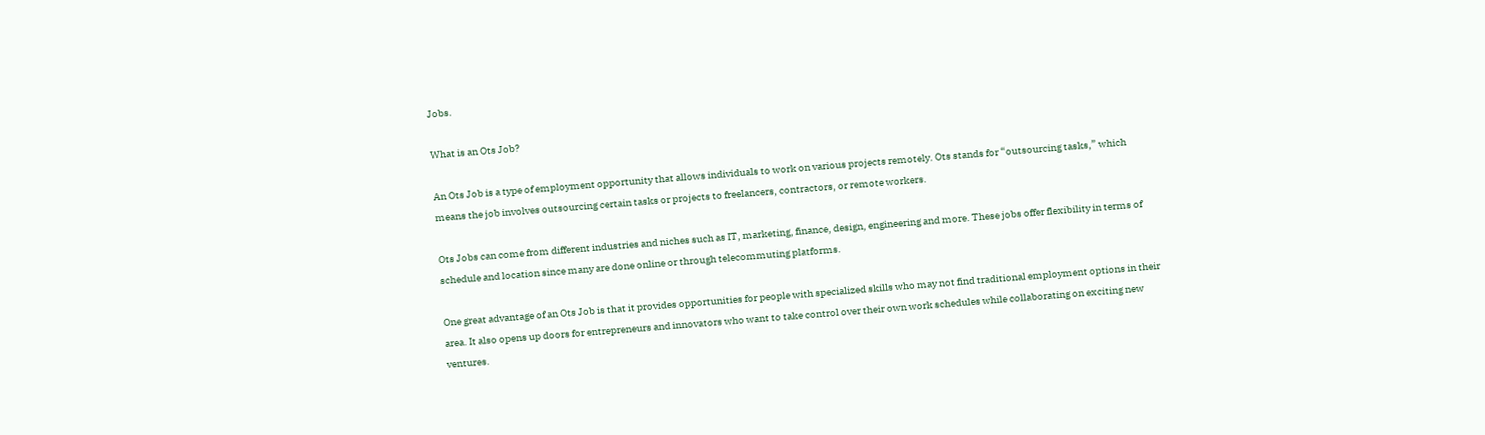Jobs.

What is an Ots Job?

An Ots Job is a type of employment opportunity that allows individuals to work on various projects remotely. Ots stands for “outsourcing tasks,” which means the job involves outsourcing certain tasks or projects to freelancers, contractors, or remote workers.

Ots Jobs can come from different industries and niches such as IT, marketing, finance, design, engineering and more. These jobs offer flexibility in terms of schedule and location since many are done online or through telecommuting platforms.

One great advantage of an Ots Job is that it provides opportunities for people with specialized skills who may not find traditional employment options in their area. It also opens up doors for entrepreneurs and innovators who want to take control over their own work schedules while collaborating on exciting new ventures.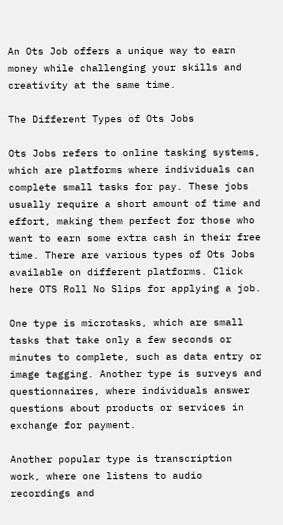An Ots Job offers a unique way to earn money while challenging your skills and creativity at the same time.

The Different Types of Ots Jobs

Ots Jobs refers to online tasking systems, which are platforms where individuals can complete small tasks for pay. These jobs usually require a short amount of time and effort, making them perfect for those who want to earn some extra cash in their free time. There are various types of Ots Jobs available on different platforms. Click here OTS Roll No Slips for applying a job.

One type is microtasks, which are small tasks that take only a few seconds or minutes to complete, such as data entry or image tagging. Another type is surveys and questionnaires, where individuals answer questions about products or services in exchange for payment.

Another popular type is transcription work, where one listens to audio recordings and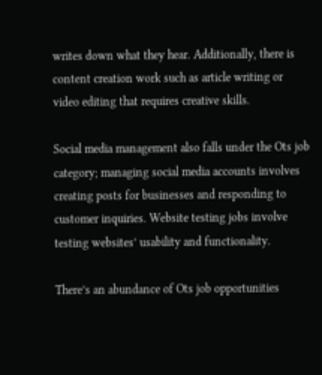writes down what they hear. Additionally, there is content creation work such as article writing or video editing that requires creative skills.

Social media management also falls under the Ots job category; managing social media accounts involves creating posts for businesses and responding to customer inquiries. Website testing jobs involve testing websites’ usability and functionality.

There’s an abundance of Ots job opportunities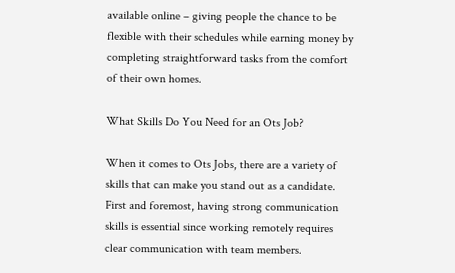available online – giving people the chance to be flexible with their schedules while earning money by completing straightforward tasks from the comfort of their own homes.

What Skills Do You Need for an Ots Job?

When it comes to Ots Jobs, there are a variety of skills that can make you stand out as a candidate. First and foremost, having strong communication skills is essential since working remotely requires clear communication with team members.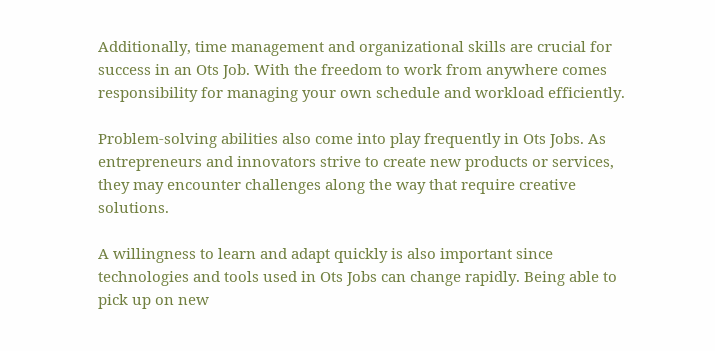Additionally, time management and organizational skills are crucial for success in an Ots Job. With the freedom to work from anywhere comes responsibility for managing your own schedule and workload efficiently.

Problem-solving abilities also come into play frequently in Ots Jobs. As entrepreneurs and innovators strive to create new products or services, they may encounter challenges along the way that require creative solutions.

A willingness to learn and adapt quickly is also important since technologies and tools used in Ots Jobs can change rapidly. Being able to pick up on new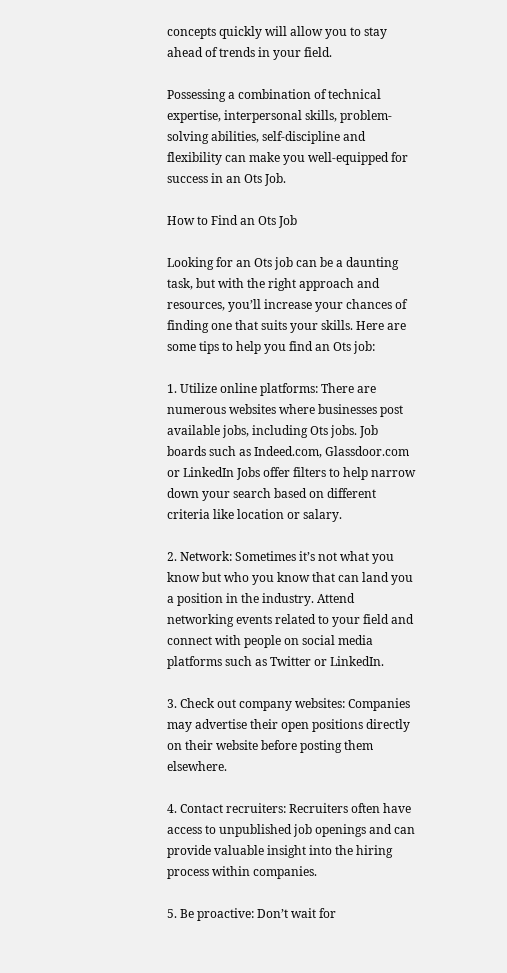concepts quickly will allow you to stay ahead of trends in your field.

Possessing a combination of technical expertise, interpersonal skills, problem-solving abilities, self-discipline and flexibility can make you well-equipped for success in an Ots Job.

How to Find an Ots Job

Looking for an Ots job can be a daunting task, but with the right approach and resources, you’ll increase your chances of finding one that suits your skills. Here are some tips to help you find an Ots job:

1. Utilize online platforms: There are numerous websites where businesses post available jobs, including Ots jobs. Job boards such as Indeed.com, Glassdoor.com or LinkedIn Jobs offer filters to help narrow down your search based on different criteria like location or salary.

2. Network: Sometimes it’s not what you know but who you know that can land you a position in the industry. Attend networking events related to your field and connect with people on social media platforms such as Twitter or LinkedIn.

3. Check out company websites: Companies may advertise their open positions directly on their website before posting them elsewhere.

4. Contact recruiters: Recruiters often have access to unpublished job openings and can provide valuable insight into the hiring process within companies.

5. Be proactive: Don’t wait for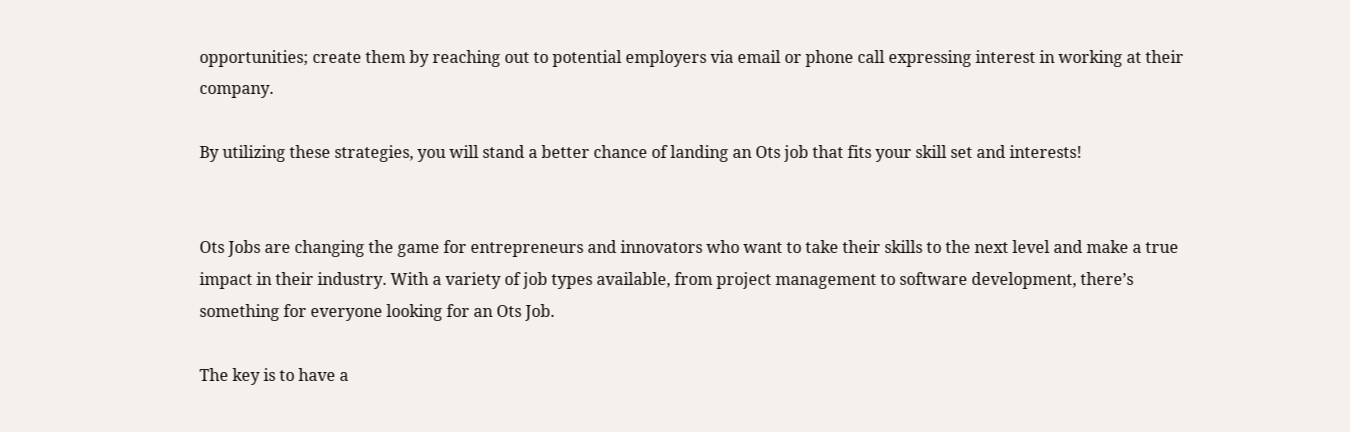opportunities; create them by reaching out to potential employers via email or phone call expressing interest in working at their company.

By utilizing these strategies, you will stand a better chance of landing an Ots job that fits your skill set and interests!


Ots Jobs are changing the game for entrepreneurs and innovators who want to take their skills to the next level and make a true impact in their industry. With a variety of job types available, from project management to software development, there’s something for everyone looking for an Ots Job.

The key is to have a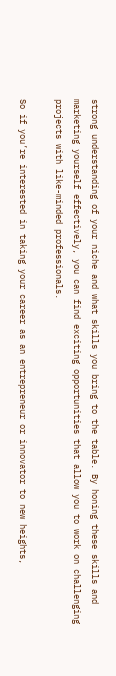strong understanding of your niche and what skills you bring to the table. By honing these skills and marketing yourself effectively, you can find exciting opportunities that allow you to work on challenging projects with like-minded professionals.

So if you’re interested in taking your career as an entrepreneur or innovator to new heights,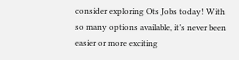consider exploring Ots Jobs today! With so many options available, it’s never been easier or more exciting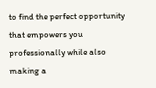to find the perfect opportunity that empowers you professionally while also making a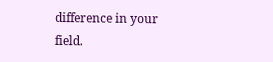difference in your field.